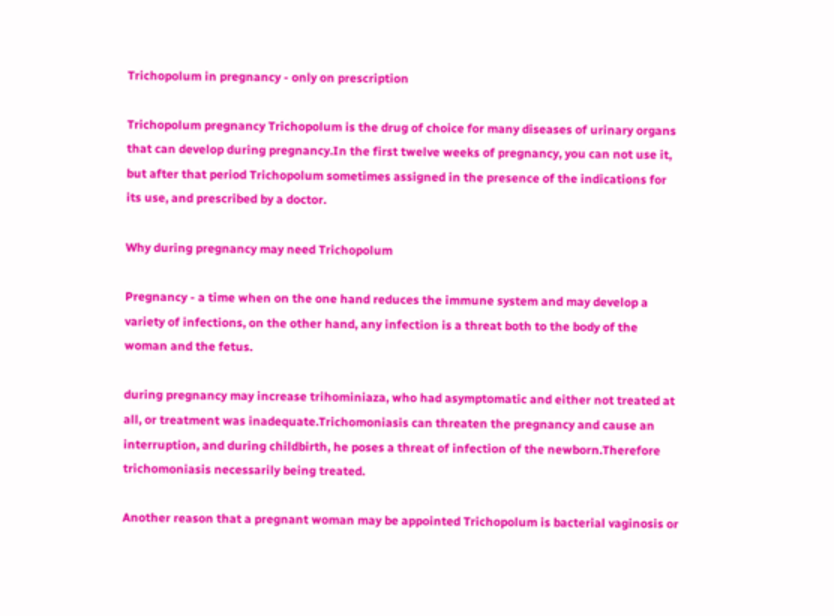Trichopolum in pregnancy - only on prescription

Trichopolum pregnancy Trichopolum is the drug of choice for many diseases of urinary organs that can develop during pregnancy.In the first twelve weeks of pregnancy, you can not use it, but after that period Trichopolum sometimes assigned in the presence of the indications for its use, and prescribed by a doctor.

Why during pregnancy may need Trichopolum

Pregnancy - a time when on the one hand reduces the immune system and may develop a variety of infections, on the other hand, any infection is a threat both to the body of the woman and the fetus.

during pregnancy may increase trihominiaza, who had asymptomatic and either not treated at all, or treatment was inadequate.Trichomoniasis can threaten the pregnancy and cause an interruption, and during childbirth, he poses a threat of infection of the newborn.Therefore trichomoniasis necessarily being treated.

Another reason that a pregnant woman may be appointed Trichopolum is bacterial vaginosis or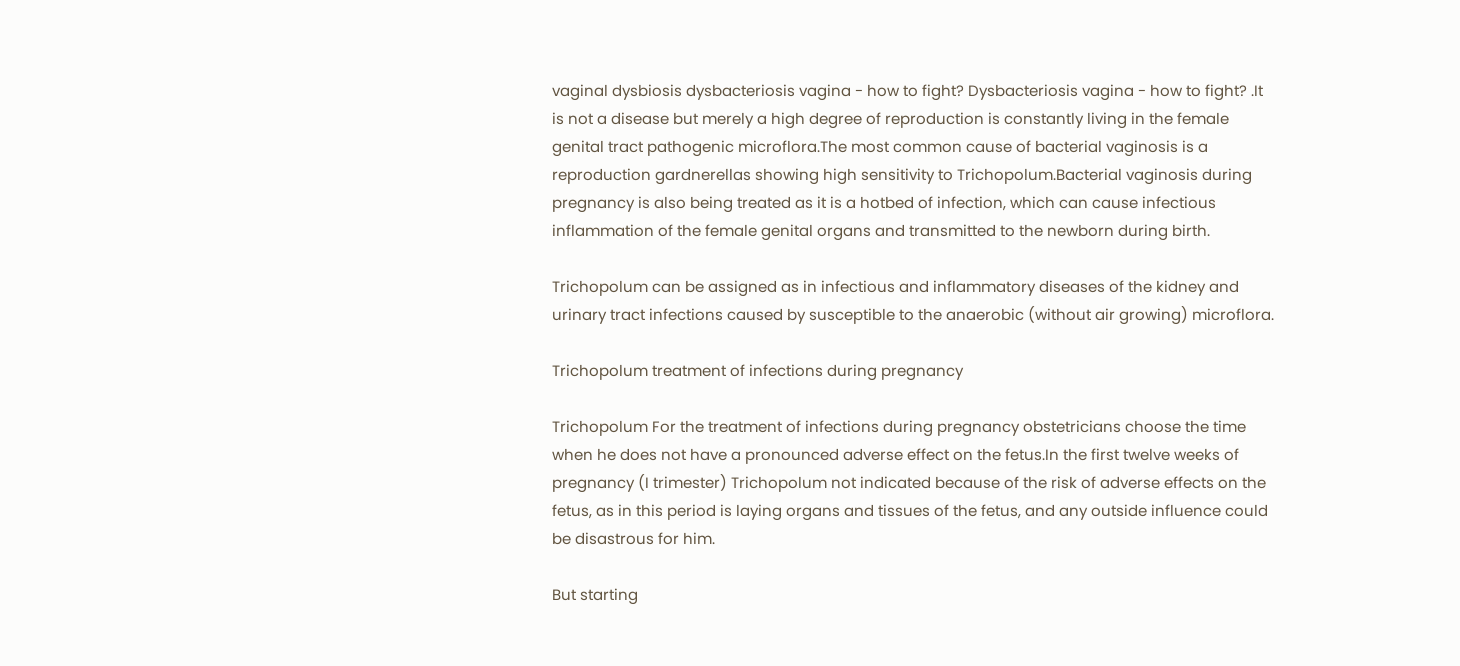vaginal dysbiosis dysbacteriosis vagina - how to fight? Dysbacteriosis vagina - how to fight? .It is not a disease but merely a high degree of reproduction is constantly living in the female genital tract pathogenic microflora.The most common cause of bacterial vaginosis is a reproduction gardnerellas showing high sensitivity to Trichopolum.Bacterial vaginosis during pregnancy is also being treated as it is a hotbed of infection, which can cause infectious inflammation of the female genital organs and transmitted to the newborn during birth.

Trichopolum can be assigned as in infectious and inflammatory diseases of the kidney and urinary tract infections caused by susceptible to the anaerobic (without air growing) microflora.

Trichopolum treatment of infections during pregnancy

Trichopolum For the treatment of infections during pregnancy obstetricians choose the time when he does not have a pronounced adverse effect on the fetus.In the first twelve weeks of pregnancy (I trimester) Trichopolum not indicated because of the risk of adverse effects on the fetus, as in this period is laying organs and tissues of the fetus, and any outside influence could be disastrous for him.

But starting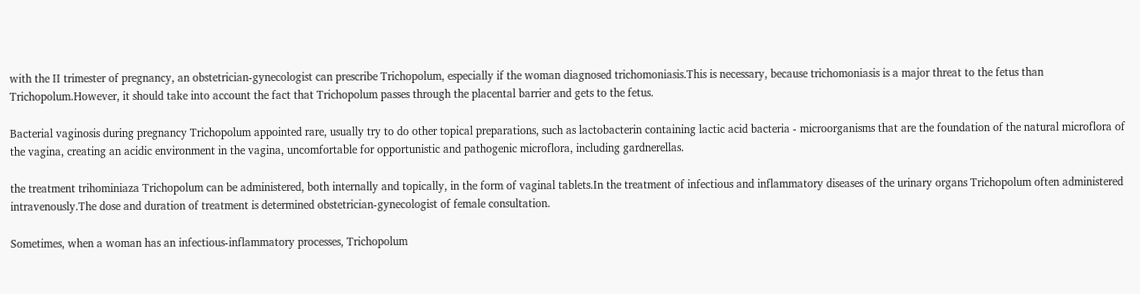with the II trimester of pregnancy, an obstetrician-gynecologist can prescribe Trichopolum, especially if the woman diagnosed trichomoniasis.This is necessary, because trichomoniasis is a major threat to the fetus than Trichopolum.However, it should take into account the fact that Trichopolum passes through the placental barrier and gets to the fetus.

Bacterial vaginosis during pregnancy Trichopolum appointed rare, usually try to do other topical preparations, such as lactobacterin containing lactic acid bacteria - microorganisms that are the foundation of the natural microflora of the vagina, creating an acidic environment in the vagina, uncomfortable for opportunistic and pathogenic microflora, including gardnerellas.

the treatment trihominiaza Trichopolum can be administered, both internally and topically, in the form of vaginal tablets.In the treatment of infectious and inflammatory diseases of the urinary organs Trichopolum often administered intravenously.The dose and duration of treatment is determined obstetrician-gynecologist of female consultation.

Sometimes, when a woman has an infectious-inflammatory processes, Trichopolum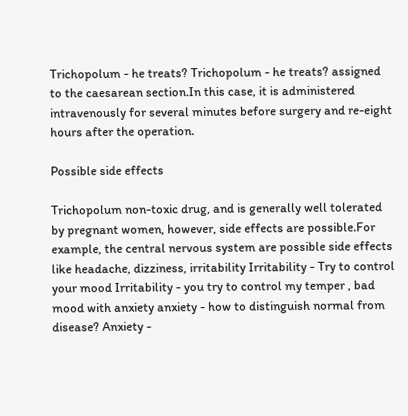Trichopolum - he treats? Trichopolum - he treats? assigned to the caesarean section.In this case, it is administered intravenously for several minutes before surgery and re-eight hours after the operation.

Possible side effects

Trichopolum non-toxic drug, and is generally well tolerated by pregnant women, however, side effects are possible.For example, the central nervous system are possible side effects like headache, dizziness, irritability Irritability - Try to control your mood Irritability - you try to control my temper , bad mood with anxiety anxiety - how to distinguish normal from disease? Anxiety -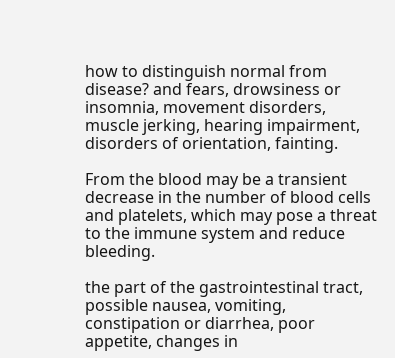how to distinguish normal from disease? and fears, drowsiness or insomnia, movement disorders, muscle jerking, hearing impairment, disorders of orientation, fainting.

From the blood may be a transient decrease in the number of blood cells and platelets, which may pose a threat to the immune system and reduce bleeding.

the part of the gastrointestinal tract, possible nausea, vomiting, constipation or diarrhea, poor appetite, changes in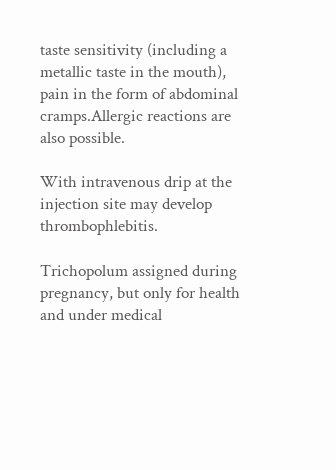taste sensitivity (including a metallic taste in the mouth), pain in the form of abdominal cramps.Allergic reactions are also possible.

With intravenous drip at the injection site may develop thrombophlebitis.

Trichopolum assigned during pregnancy, but only for health and under medical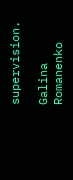supervision.

Galina Romanenko